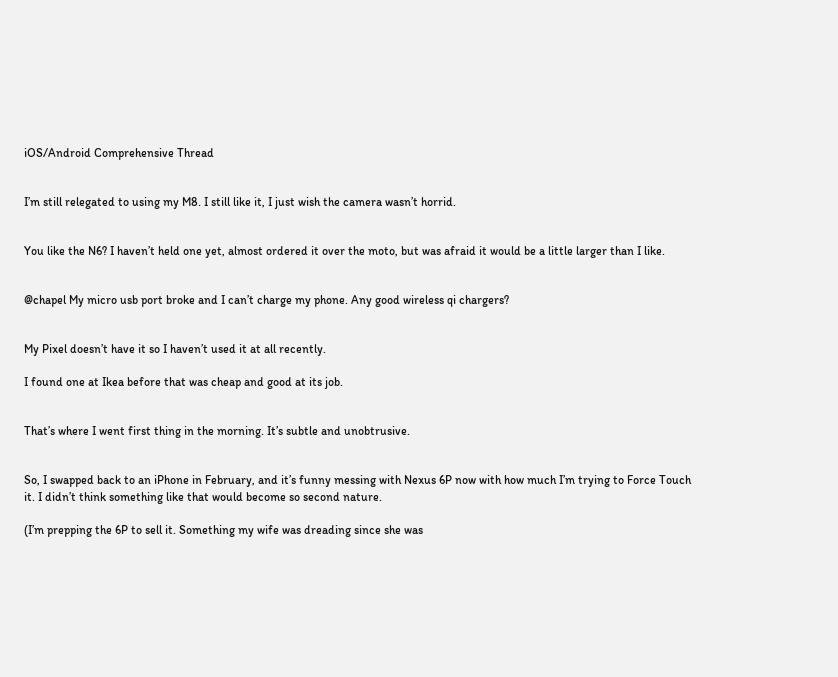iOS/Android Comprehensive Thread


I’m still relegated to using my M8. I still like it, I just wish the camera wasn’t horrid.


You like the N6? I haven’t held one yet, almost ordered it over the moto, but was afraid it would be a little larger than I like.


@chapel My micro usb port broke and I can’t charge my phone. Any good wireless qi chargers?


My Pixel doesn’t have it so I haven’t used it at all recently.

I found one at Ikea before that was cheap and good at its job.


That’s where I went first thing in the morning. It’s subtle and unobtrusive.


So, I swapped back to an iPhone in February, and it’s funny messing with Nexus 6P now with how much I’m trying to Force Touch it. I didn’t think something like that would become so second nature.

(I’m prepping the 6P to sell it. Something my wife was dreading since she was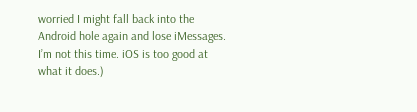worried I might fall back into the Android hole again and lose iMessages. I’m not this time. iOS is too good at what it does.)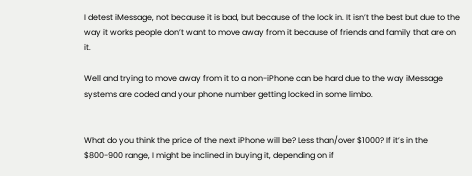I detest iMessage, not because it is bad, but because of the lock in. It isn’t the best but due to the way it works people don’t want to move away from it because of friends and family that are on it.

Well and trying to move away from it to a non-iPhone can be hard due to the way iMessage systems are coded and your phone number getting locked in some limbo.


What do you think the price of the next iPhone will be? Less than/over $1000? If it’s in the $800-900 range, I might be inclined in buying it, depending on if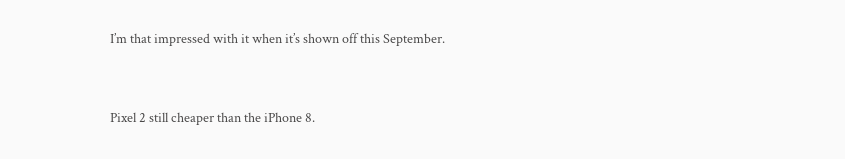I’m that impressed with it when it’s shown off this September.


Pixel 2 still cheaper than the iPhone 8.